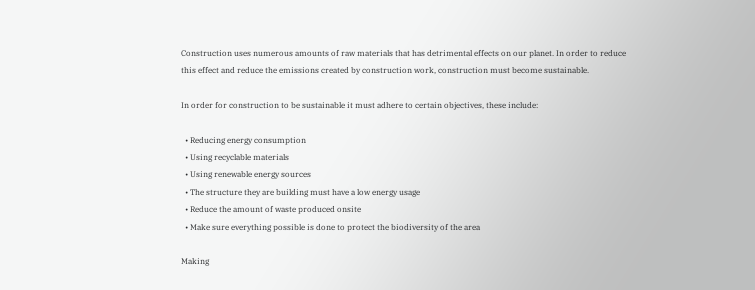Construction uses numerous amounts of raw materials that has detrimental effects on our planet. In order to reduce this effect and reduce the emissions created by construction work, construction must become sustainable.

In order for construction to be sustainable it must adhere to certain objectives, these include:

  • Reducing energy consumption
  • Using recyclable materials
  • Using renewable energy sources
  • The structure they are building must have a low energy usage
  • Reduce the amount of waste produced onsite
  • Make sure everything possible is done to protect the biodiversity of the area

Making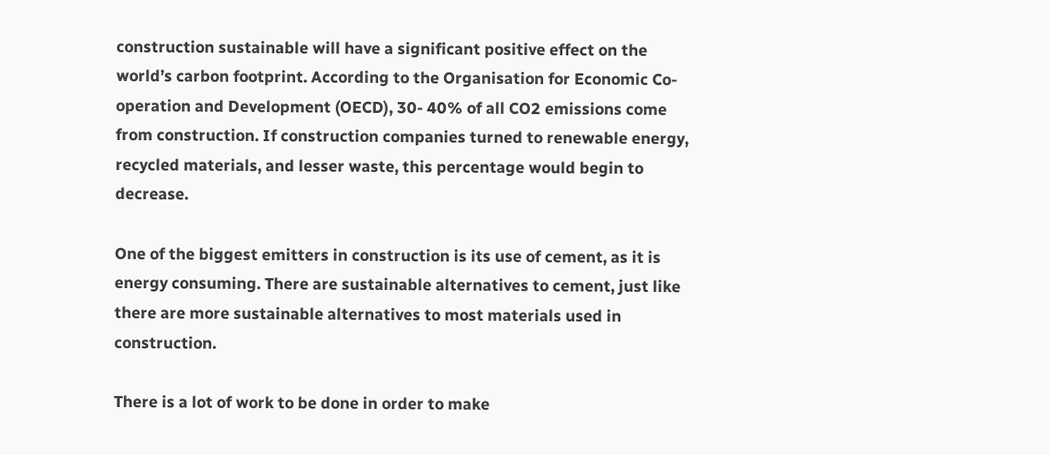construction sustainable will have a significant positive effect on the world’s carbon footprint. According to the Organisation for Economic Co-operation and Development (OECD), 30- 40% of all CO2 emissions come from construction. If construction companies turned to renewable energy, recycled materials, and lesser waste, this percentage would begin to decrease.

One of the biggest emitters in construction is its use of cement, as it is energy consuming. There are sustainable alternatives to cement, just like there are more sustainable alternatives to most materials used in construction.

There is a lot of work to be done in order to make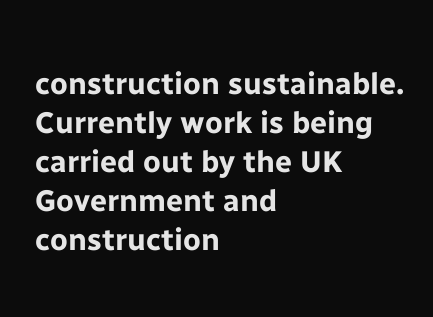construction sustainable. Currently work is being carried out by the UK Government and construction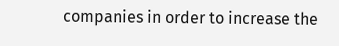companies in order to increase the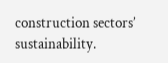construction sectors’ sustainability.